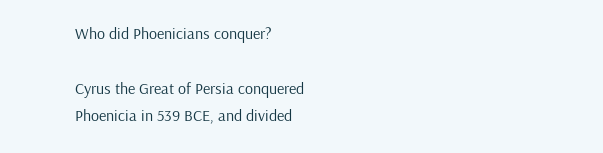Who did Phoenicians conquer?

Cyrus the Great of Persia conquered Phoenicia in 539 BCE, and divided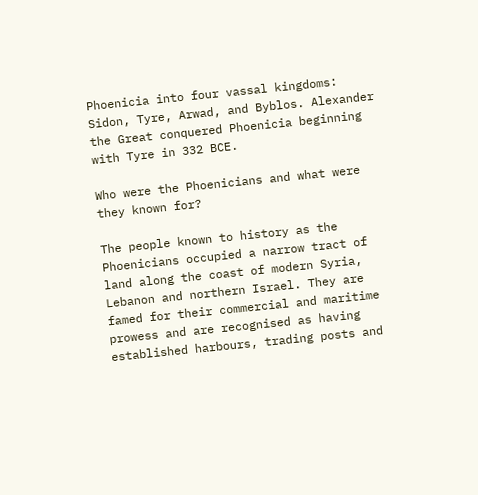Phoenicia into four vassal kingdoms: Sidon, Tyre, Arwad, and Byblos. Alexander the Great conquered Phoenicia beginning with Tyre in 332 BCE.

Who were the Phoenicians and what were they known for?

The people known to history as the Phoenicians occupied a narrow tract of land along the coast of modern Syria, Lebanon and northern Israel. They are famed for their commercial and maritime prowess and are recognised as having established harbours, trading posts and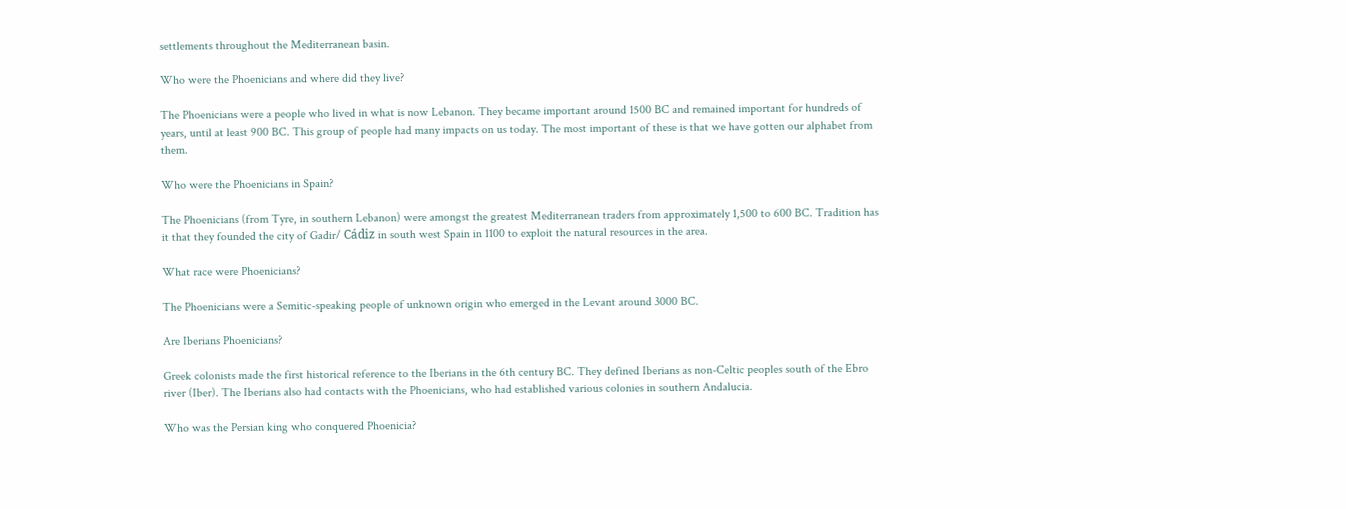settlements throughout the Mediterranean basin.

Who were the Phoenicians and where did they live?

The Phoenicians were a people who lived in what is now Lebanon. They became important around 1500 BC and remained important for hundreds of years, until at least 900 BC. This group of people had many impacts on us today. The most important of these is that we have gotten our alphabet from them.

Who were the Phoenicians in Spain?

The Phoenicians (from Tyre, in southern Lebanon) were amongst the greatest Mediterranean traders from approximately 1,500 to 600 BC. Tradition has it that they founded the city of Gadir/ Cádiz in south west Spain in 1100 to exploit the natural resources in the area.

What race were Phoenicians?

The Phoenicians were a Semitic-speaking people of unknown origin who emerged in the Levant around 3000 BC.

Are Iberians Phoenicians?

Greek colonists made the first historical reference to the Iberians in the 6th century BC. They defined Iberians as non-Celtic peoples south of the Ebro river (Iber). The Iberians also had contacts with the Phoenicians, who had established various colonies in southern Andalucia.

Who was the Persian king who conquered Phoenicia?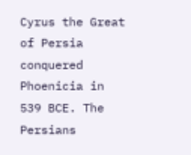Cyrus the Great of Persia conquered Phoenicia in 539 BCE. The Persians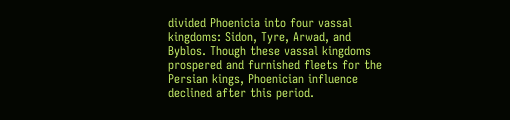divided Phoenicia into four vassal kingdoms: Sidon, Tyre, Arwad, and Byblos. Though these vassal kingdoms prospered and furnished fleets for the Persian kings, Phoenician influence declined after this period.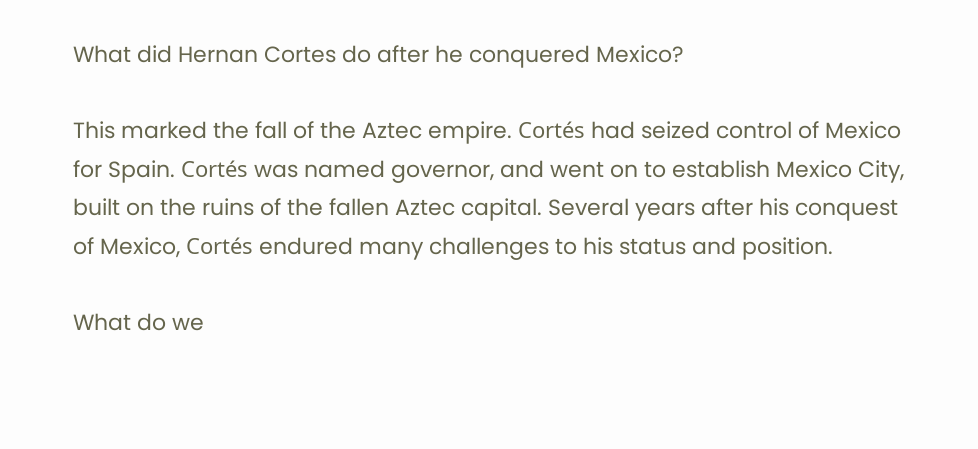What did Hernan Cortes do after he conquered Mexico?

This marked the fall of the Aztec empire. Cortés had seized control of Mexico for Spain. Cortés was named governor, and went on to establish Mexico City, built on the ruins of the fallen Aztec capital. Several years after his conquest of Mexico, Cortés endured many challenges to his status and position.

What do we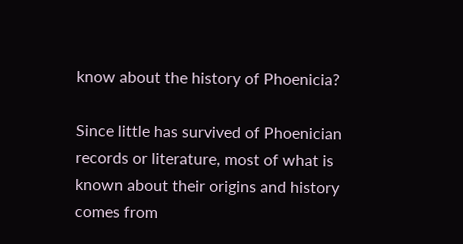know about the history of Phoenicia?

Since little has survived of Phoenician records or literature, most of what is known about their origins and history comes from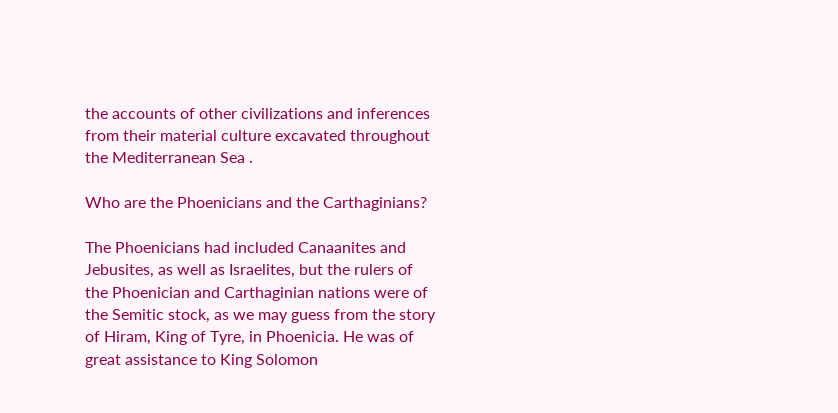the accounts of other civilizations and inferences from their material culture excavated throughout the Mediterranean Sea .

Who are the Phoenicians and the Carthaginians?

The Phoenicians had included Canaanites and Jebusites, as well as Israelites, but the rulers of the Phoenician and Carthaginian nations were of the Semitic stock, as we may guess from the story of Hiram, King of Tyre, in Phoenicia. He was of great assistance to King Solomon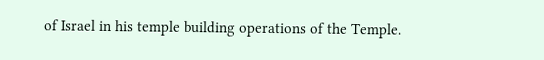of Israel in his temple building operations of the Temple.